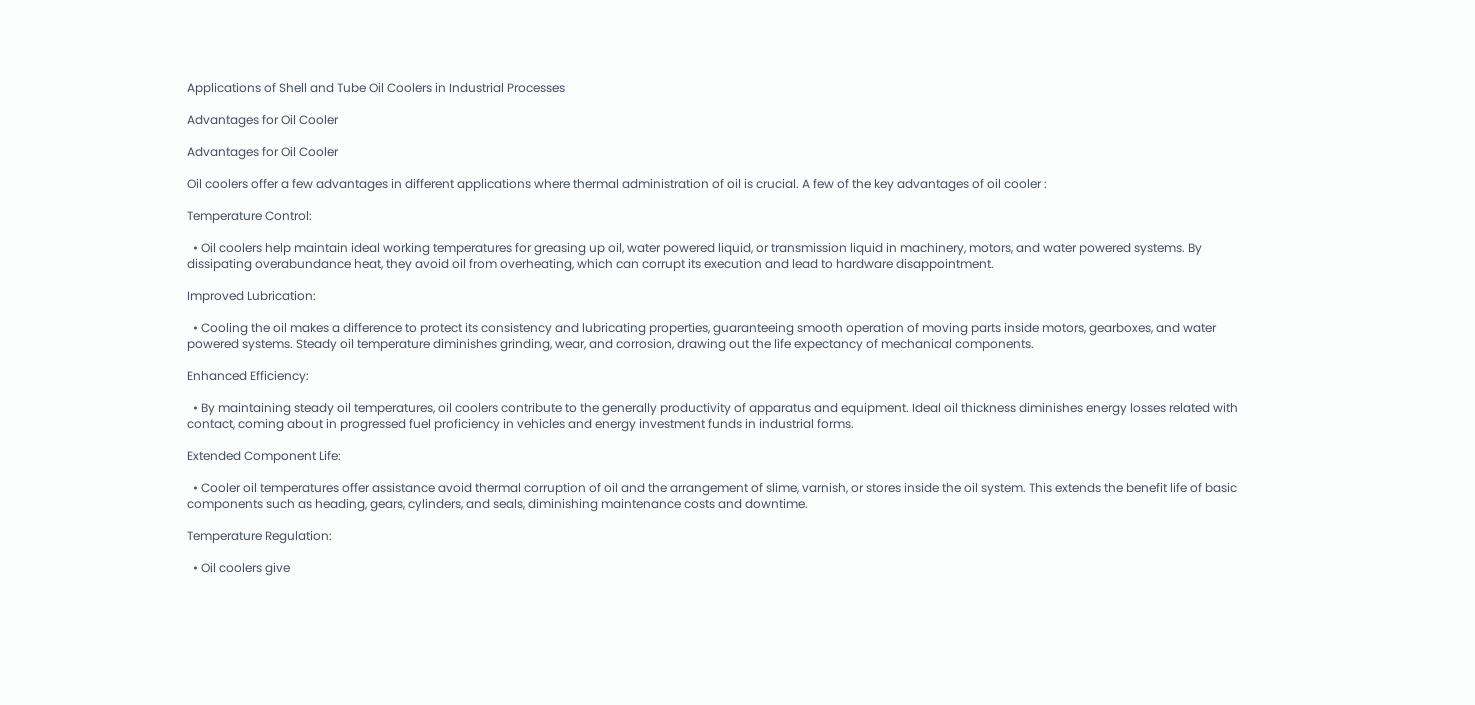Applications of Shell and Tube Oil Coolers in Industrial Processes

Advantages for Oil Cooler

Advantages for Oil Cooler

Oil coolers offer a few advantages in different applications where thermal administration of oil is crucial. A few of the key advantages of oil cooler :

Temperature Control:

  • Oil coolers help maintain ideal working temperatures for greasing up oil, water powered liquid, or transmission liquid in machinery, motors, and water powered systems. By dissipating overabundance heat, they avoid oil from overheating, which can corrupt its execution and lead to hardware disappointment.

Improved Lubrication:

  • Cooling the oil makes a difference to protect its consistency and lubricating properties, guaranteeing smooth operation of moving parts inside motors, gearboxes, and water powered systems. Steady oil temperature diminishes grinding, wear, and corrosion, drawing out the life expectancy of mechanical components.

Enhanced Efficiency:

  • By maintaining steady oil temperatures, oil coolers contribute to the generally productivity of apparatus and equipment. Ideal oil thickness diminishes energy losses related with contact, coming about in progressed fuel proficiency in vehicles and energy investment funds in industrial forms.

Extended Component Life:

  • Cooler oil temperatures offer assistance avoid thermal corruption of oil and the arrangement of slime, varnish, or stores inside the oil system. This extends the benefit life of basic components such as heading, gears, cylinders, and seals, diminishing maintenance costs and downtime.

Temperature Regulation:

  • Oil coolers give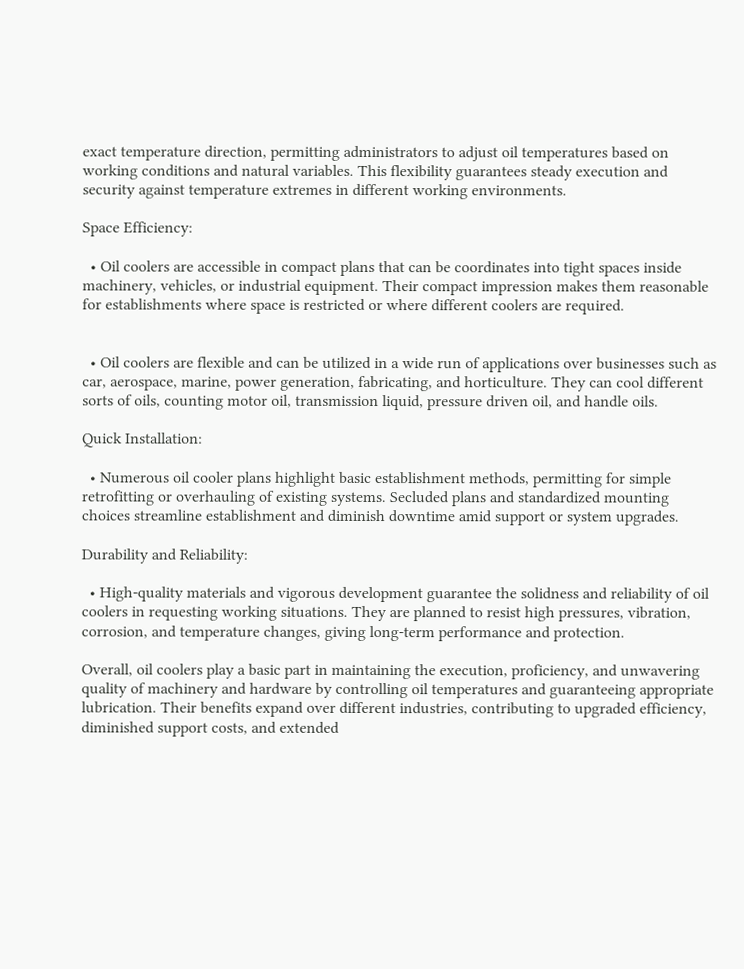exact temperature direction, permitting administrators to adjust oil temperatures based on working conditions and natural variables. This flexibility guarantees steady execution and security against temperature extremes in different working environments.

Space Efficiency:

  • Oil coolers are accessible in compact plans that can be coordinates into tight spaces inside machinery, vehicles, or industrial equipment. Their compact impression makes them reasonable for establishments where space is restricted or where different coolers are required.


  • Oil coolers are flexible and can be utilized in a wide run of applications over businesses such as car, aerospace, marine, power generation, fabricating, and horticulture. They can cool different sorts of oils, counting motor oil, transmission liquid, pressure driven oil, and handle oils.

Quick Installation:

  • Numerous oil cooler plans highlight basic establishment methods, permitting for simple retrofitting or overhauling of existing systems. Secluded plans and standardized mounting choices streamline establishment and diminish downtime amid support or system upgrades.

Durability and Reliability:

  • High-quality materials and vigorous development guarantee the solidness and reliability of oil coolers in requesting working situations. They are planned to resist high pressures, vibration, corrosion, and temperature changes, giving long-term performance and protection.

Overall, oil coolers play a basic part in maintaining the execution, proficiency, and unwavering quality of machinery and hardware by controlling oil temperatures and guaranteeing appropriate lubrication. Their benefits expand over different industries, contributing to upgraded efficiency, diminished support costs, and extended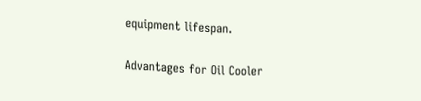equipment lifespan.

Advantages for Oil Cooler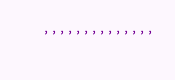, , , , , , , , , , , , , ,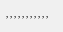, , , , , , , , , , ,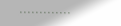, , , , , , , , , , , , ,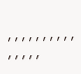, , , , , , , , , , , , , , ,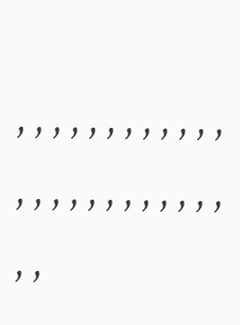, , , , , , , , , , , , , , , , , , , , , , , , , ,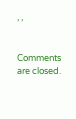, ,


Comments are closed.